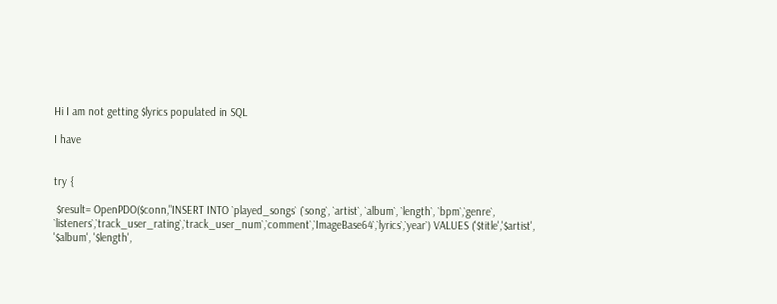Hi I am not getting $lyrics populated in SQL

I have


try {

 $result= OpenPDO($conn,"INSERT INTO `played_songs` (`song`, `artist`, `album`, `length`, `bpm`,`genre`, `listeners`,`track_user_rating`,`track_user_num`,`comment`,`ImageBase64`,`lyrics`,`year`) VALUES ('$title','$artist', '$album', '$length',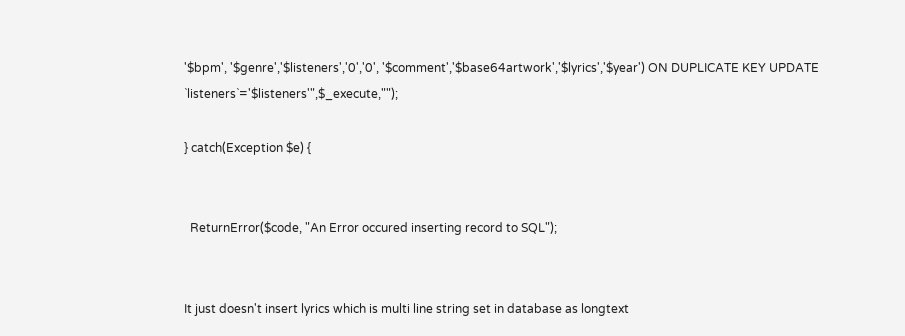'$bpm', '$genre','$listeners','0','0', '$comment','$base64artwork','$lyrics','$year') ON DUPLICATE KEY UPDATE `listeners`='$listeners'",$_execute,"");

} catch(Exception $e) {


  ReturnError($code, "An Error occured inserting record to SQL");


It just doesn't insert lyrics which is multi line string set in database as longtext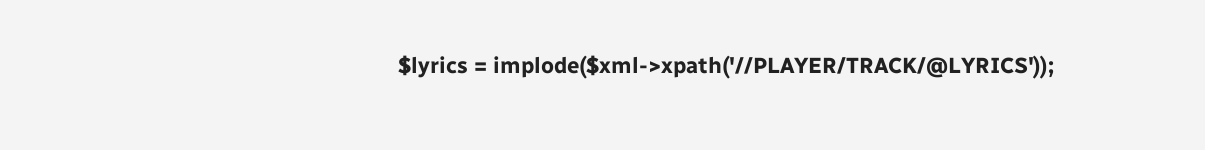$lyrics = implode($xml->xpath('//PLAYER/TRACK/@LYRICS'));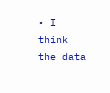• I think the data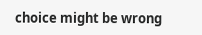choice might be wrong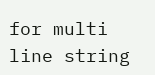for multi line string